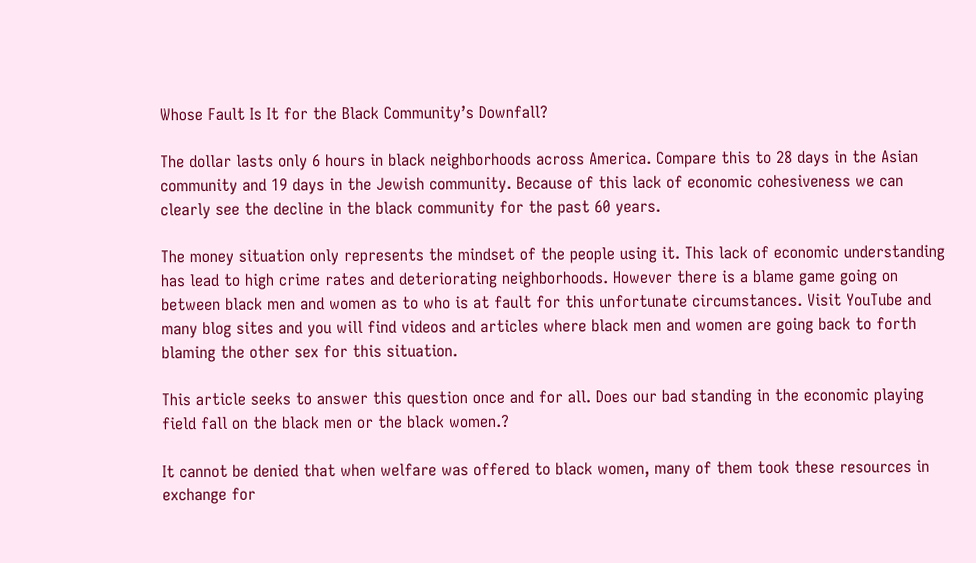Whose Fault Is It for the Black Community’s Downfall?

The dollar lasts only 6 hours in black neighborhoods across America. Compare this to 28 days in the Asian community and 19 days in the Jewish community. Because of this lack of economic cohesiveness we can clearly see the decline in the black community for the past 60 years.

The money situation only represents the mindset of the people using it. This lack of economic understanding has lead to high crime rates and deteriorating neighborhoods. However there is a blame game going on between black men and women as to who is at fault for this unfortunate circumstances. Visit YouTube and many blog sites and you will find videos and articles where black men and women are going back to forth blaming the other sex for this situation.

This article seeks to answer this question once and for all. Does our bad standing in the economic playing field fall on the black men or the black women.?

It cannot be denied that when welfare was offered to black women, many of them took these resources in exchange for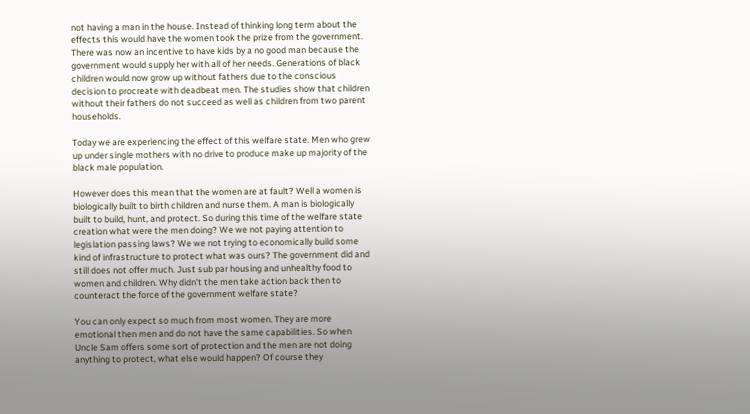not having a man in the house. Instead of thinking long term about the effects this would have the women took the prize from the government. There was now an incentive to have kids by a no good man because the government would supply her with all of her needs. Generations of black children would now grow up without fathers due to the conscious decision to procreate with deadbeat men. The studies show that children without their fathers do not succeed as well as children from two parent households.

Today we are experiencing the effect of this welfare state. Men who grew up under single mothers with no drive to produce make up majority of the black male population.

However does this mean that the women are at fault? Well a women is biologically built to birth children and nurse them. A man is biologically built to build, hunt, and protect. So during this time of the welfare state creation what were the men doing? We we not paying attention to legislation passing laws? We we not trying to economically build some kind of infrastructure to protect what was ours? The government did and still does not offer much. Just sub par housing and unhealthy food to women and children. Why didn’t the men take action back then to counteract the force of the government welfare state?

You can only expect so much from most women. They are more emotional then men and do not have the same capabilities. So when Uncle Sam offers some sort of protection and the men are not doing anything to protect, what else would happen? Of course they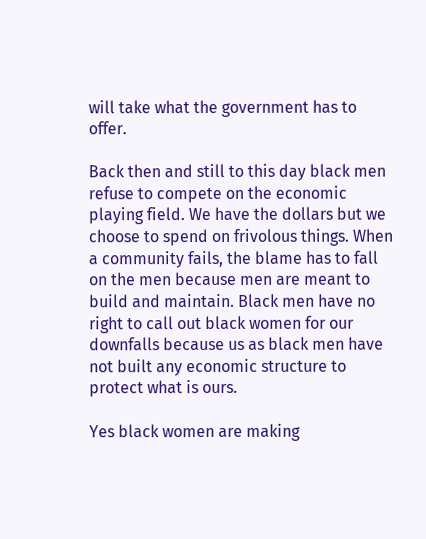will take what the government has to offer.

Back then and still to this day black men refuse to compete on the economic playing field. We have the dollars but we choose to spend on frivolous things. When a community fails, the blame has to fall on the men because men are meant to build and maintain. Black men have no right to call out black women for our downfalls because us as black men have not built any economic structure to protect what is ours.

Yes black women are making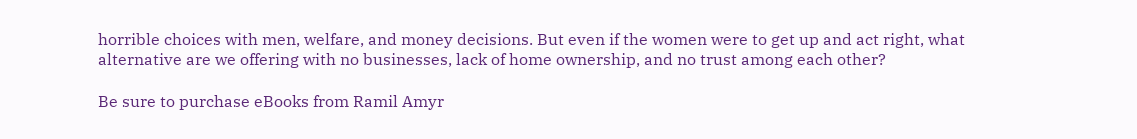horrible choices with men, welfare, and money decisions. But even if the women were to get up and act right, what alternative are we offering with no businesses, lack of home ownership, and no trust among each other?

Be sure to purchase eBooks from Ramil Amyr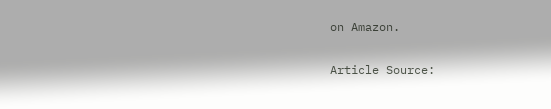on Amazon.

Article Source: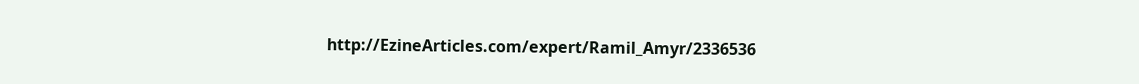http://EzineArticles.com/expert/Ramil_Amyr/2336536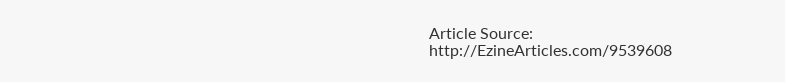Article Source: http://EzineArticles.com/9539608